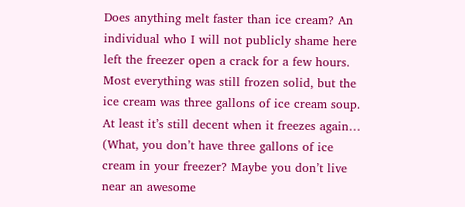Does anything melt faster than ice cream? An individual who I will not publicly shame here left the freezer open a crack for a few hours. Most everything was still frozen solid, but the ice cream was three gallons of ice cream soup. At least it’s still decent when it freezes again… (What, you don’t have three gallons of ice cream in your freezer? Maybe you don’t live near an awesome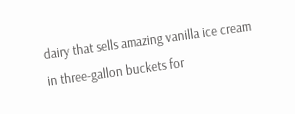dairy that sells amazing vanilla ice cream in three-gallon buckets for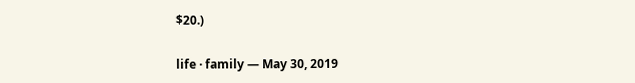$20.)

life · family — May 30, 2019